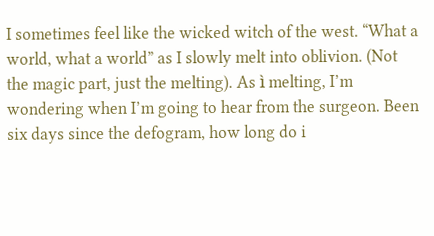I sometimes feel like the wicked witch of the west. “What a world, what a world” as I slowly melt into oblivion. (Not the magic part, just the melting). As ì melting, I’m wondering when I’m going to hear from the surgeon. Been six days since the defogram, how long do i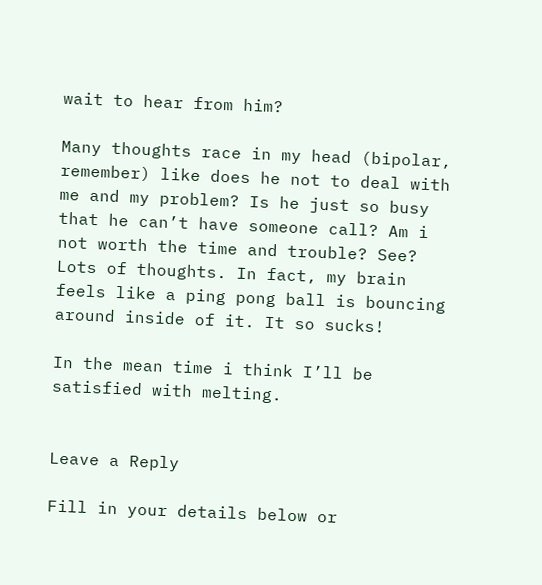wait to hear from him?

Many thoughts race in my head (bipolar, remember) like does he not to deal with me and my problem? Is he just so busy that he can’t have someone call? Am i not worth the time and trouble? See? Lots of thoughts. In fact, my brain feels like a ping pong ball is bouncing around inside of it. It so sucks!

In the mean time i think I’ll be satisfied with melting.


Leave a Reply

Fill in your details below or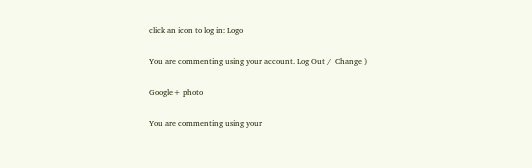click an icon to log in: Logo

You are commenting using your account. Log Out /  Change )

Google+ photo

You are commenting using your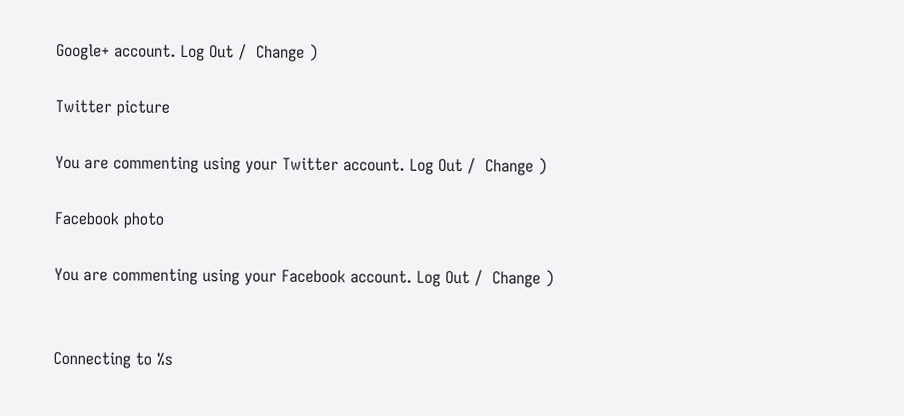Google+ account. Log Out /  Change )

Twitter picture

You are commenting using your Twitter account. Log Out /  Change )

Facebook photo

You are commenting using your Facebook account. Log Out /  Change )


Connecting to %s